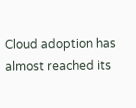Cloud adoption has almost reached its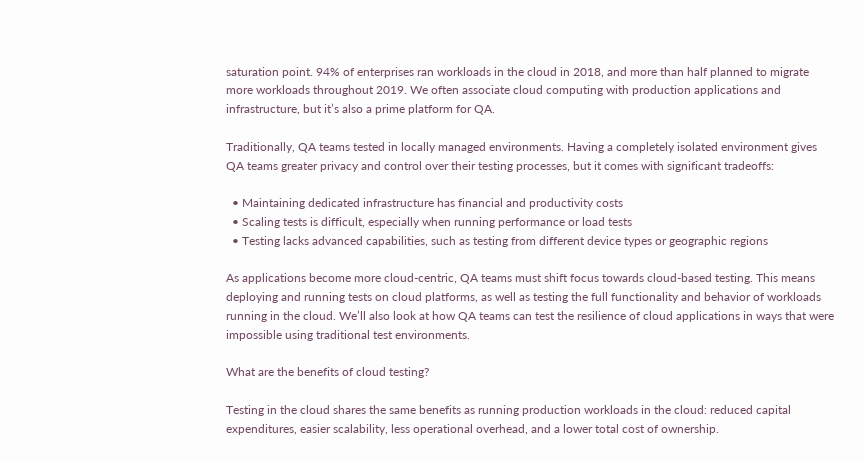saturation point. 94% of enterprises ran workloads in the cloud in 2018, and more than half planned to migrate more workloads throughout 2019. We often associate cloud computing with production applications and infrastructure, but it’s also a prime platform for QA.

Traditionally, QA teams tested in locally managed environments. Having a completely isolated environment gives QA teams greater privacy and control over their testing processes, but it comes with significant tradeoffs:

  • Maintaining dedicated infrastructure has financial and productivity costs
  • Scaling tests is difficult, especially when running performance or load tests
  • Testing lacks advanced capabilities, such as testing from different device types or geographic regions

As applications become more cloud-centric, QA teams must shift focus towards cloud-based testing. This means deploying and running tests on cloud platforms, as well as testing the full functionality and behavior of workloads running in the cloud. We’ll also look at how QA teams can test the resilience of cloud applications in ways that were impossible using traditional test environments.

What are the benefits of cloud testing?

Testing in the cloud shares the same benefits as running production workloads in the cloud: reduced capital expenditures, easier scalability, less operational overhead, and a lower total cost of ownership.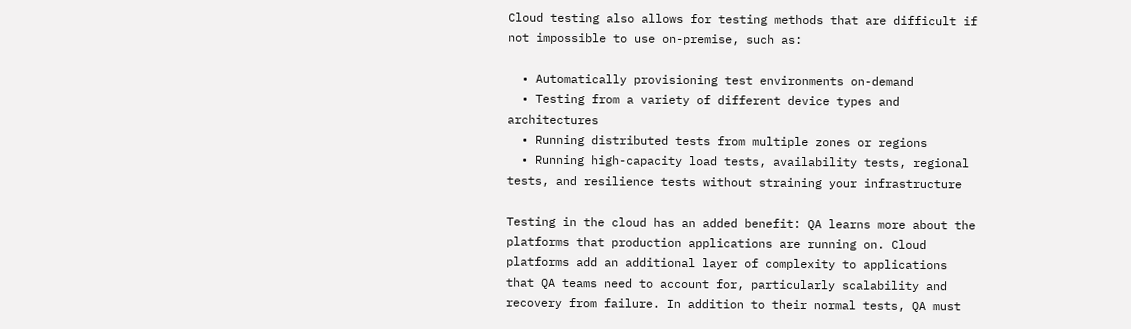Cloud testing also allows for testing methods that are difficult if not impossible to use on-premise, such as:

  • Automatically provisioning test environments on-demand
  • Testing from a variety of different device types and architectures
  • Running distributed tests from multiple zones or regions
  • Running high-capacity load tests, availability tests, regional tests, and resilience tests without straining your infrastructure

Testing in the cloud has an added benefit: QA learns more about the platforms that production applications are running on. Cloud platforms add an additional layer of complexity to applications that QA teams need to account for, particularly scalability and recovery from failure. In addition to their normal tests, QA must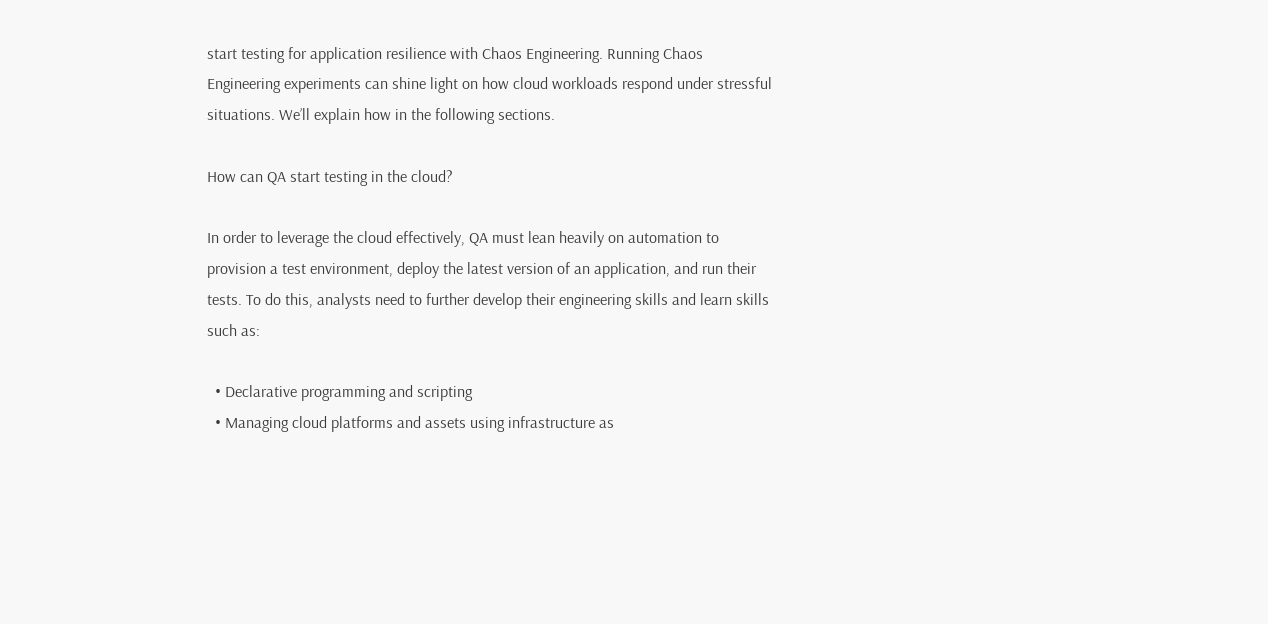start testing for application resilience with Chaos Engineering. Running Chaos Engineering experiments can shine light on how cloud workloads respond under stressful situations. We’ll explain how in the following sections.

How can QA start testing in the cloud?

In order to leverage the cloud effectively, QA must lean heavily on automation to provision a test environment, deploy the latest version of an application, and run their tests. To do this, analysts need to further develop their engineering skills and learn skills such as:

  • Declarative programming and scripting
  • Managing cloud platforms and assets using infrastructure as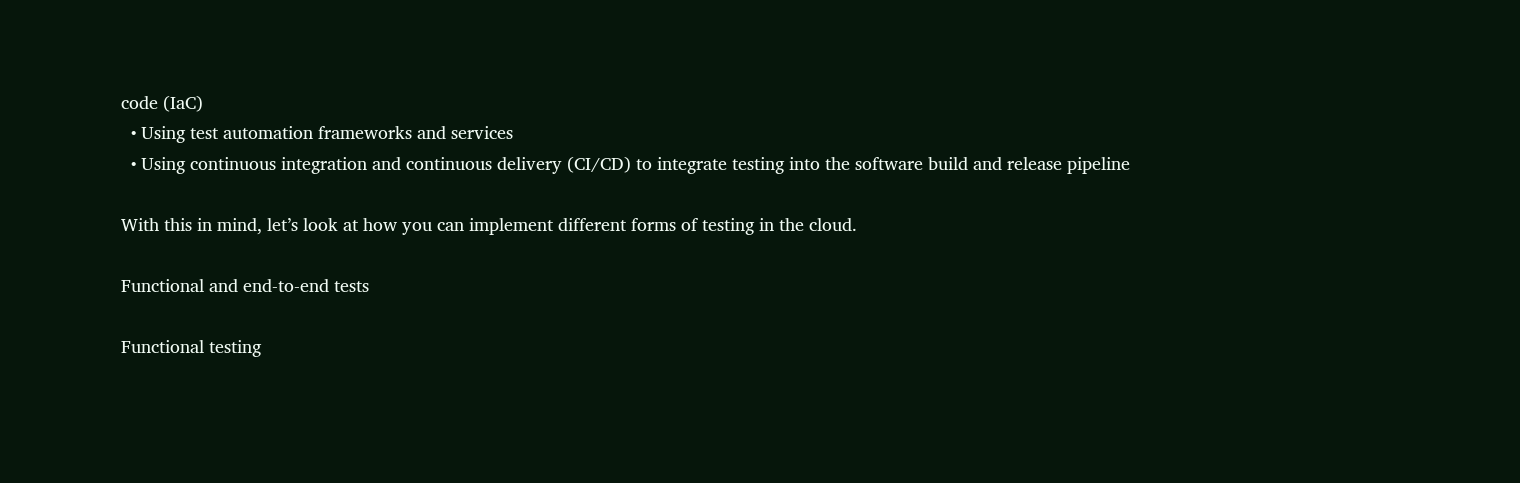code (IaC)
  • Using test automation frameworks and services
  • Using continuous integration and continuous delivery (CI/CD) to integrate testing into the software build and release pipeline

With this in mind, let’s look at how you can implement different forms of testing in the cloud.

Functional and end-to-end tests

Functional testing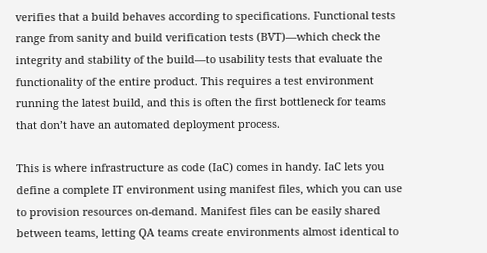verifies that a build behaves according to specifications. Functional tests range from sanity and build verification tests (BVT)—which check the integrity and stability of the build—to usability tests that evaluate the functionality of the entire product. This requires a test environment running the latest build, and this is often the first bottleneck for teams that don’t have an automated deployment process.

This is where infrastructure as code (IaC) comes in handy. IaC lets you define a complete IT environment using manifest files, which you can use to provision resources on-demand. Manifest files can be easily shared between teams, letting QA teams create environments almost identical to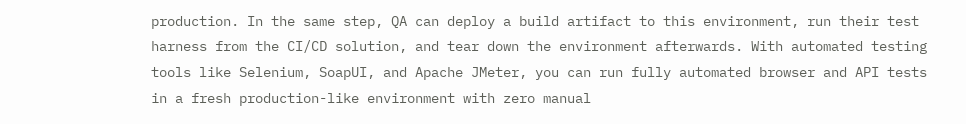production. In the same step, QA can deploy a build artifact to this environment, run their test harness from the CI/CD solution, and tear down the environment afterwards. With automated testing tools like Selenium, SoapUI, and Apache JMeter, you can run fully automated browser and API tests in a fresh production-like environment with zero manual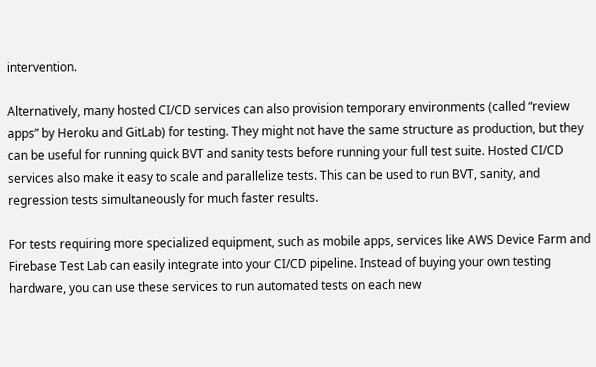intervention.

Alternatively, many hosted CI/CD services can also provision temporary environments (called “review apps” by Heroku and GitLab) for testing. They might not have the same structure as production, but they can be useful for running quick BVT and sanity tests before running your full test suite. Hosted CI/CD services also make it easy to scale and parallelize tests. This can be used to run BVT, sanity, and regression tests simultaneously for much faster results.

For tests requiring more specialized equipment, such as mobile apps, services like AWS Device Farm and Firebase Test Lab can easily integrate into your CI/CD pipeline. Instead of buying your own testing hardware, you can use these services to run automated tests on each new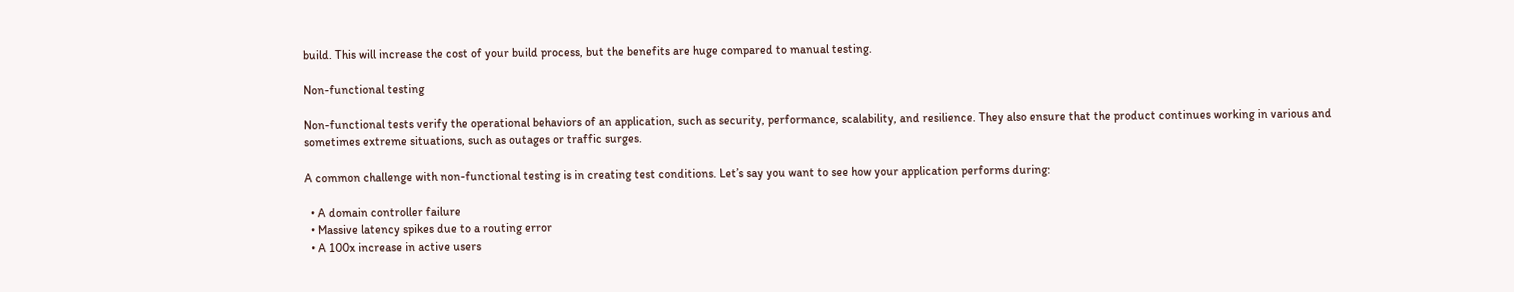build. This will increase the cost of your build process, but the benefits are huge compared to manual testing.

Non-functional testing

Non-functional tests verify the operational behaviors of an application, such as security, performance, scalability, and resilience. They also ensure that the product continues working in various and sometimes extreme situations, such as outages or traffic surges.

A common challenge with non-functional testing is in creating test conditions. Let’s say you want to see how your application performs during:

  • A domain controller failure
  • Massive latency spikes due to a routing error
  • A 100x increase in active users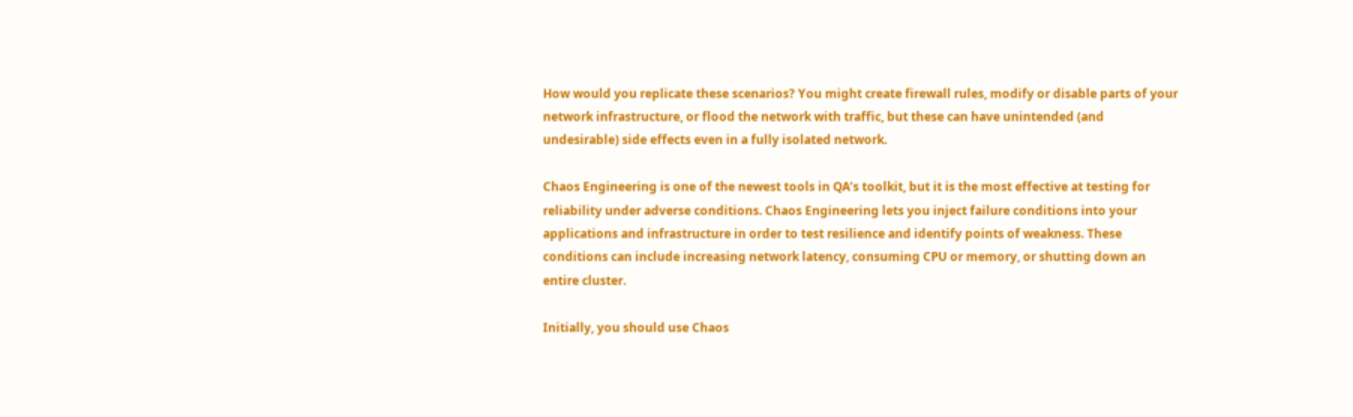How would you replicate these scenarios? You might create firewall rules, modify or disable parts of your network infrastructure, or flood the network with traffic, but these can have unintended (and undesirable) side effects even in a fully isolated network.

Chaos Engineering is one of the newest tools in QA’s toolkit, but it is the most effective at testing for reliability under adverse conditions. Chaos Engineering lets you inject failure conditions into your applications and infrastructure in order to test resilience and identify points of weakness. These conditions can include increasing network latency, consuming CPU or memory, or shutting down an entire cluster.

Initially, you should use Chaos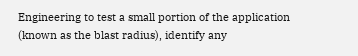Engineering to test a small portion of the application (known as the blast radius), identify any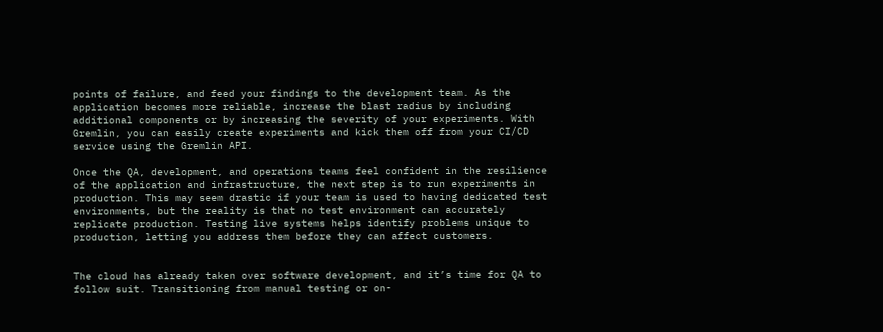points of failure, and feed your findings to the development team. As the application becomes more reliable, increase the blast radius by including additional components or by increasing the severity of your experiments. With Gremlin, you can easily create experiments and kick them off from your CI/CD service using the Gremlin API.

Once the QA, development, and operations teams feel confident in the resilience of the application and infrastructure, the next step is to run experiments in production. This may seem drastic if your team is used to having dedicated test environments, but the reality is that no test environment can accurately replicate production. Testing live systems helps identify problems unique to production, letting you address them before they can affect customers.


The cloud has already taken over software development, and it’s time for QA to follow suit. Transitioning from manual testing or on-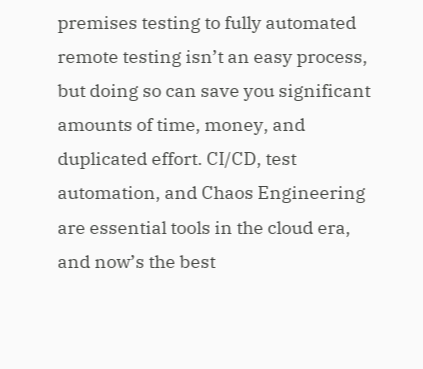premises testing to fully automated remote testing isn’t an easy process, but doing so can save you significant amounts of time, money, and duplicated effort. CI/CD, test automation, and Chaos Engineering are essential tools in the cloud era, and now’s the best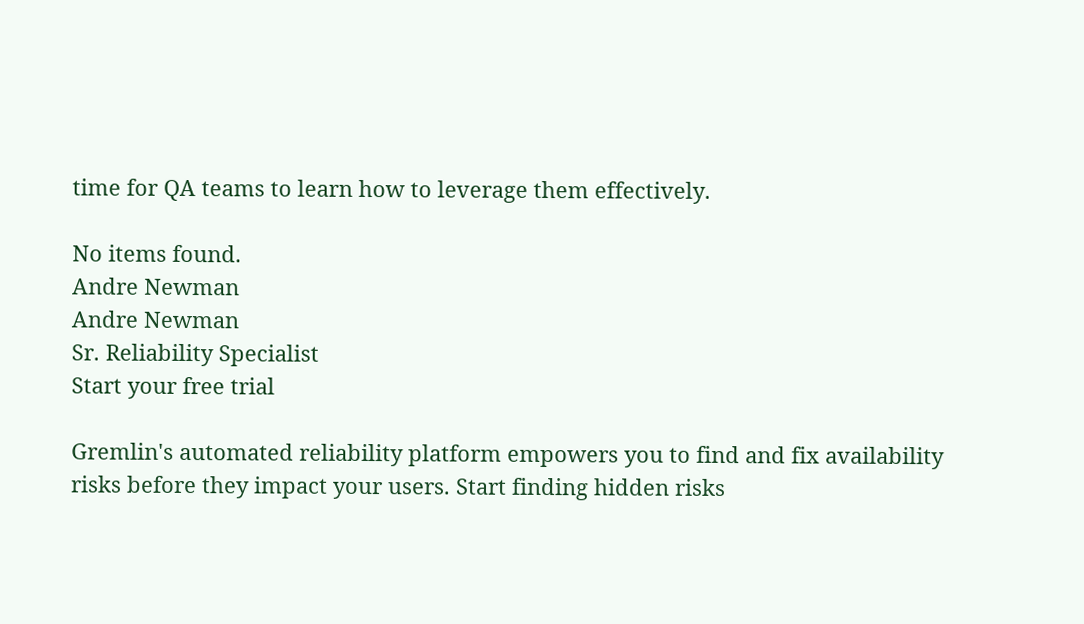time for QA teams to learn how to leverage them effectively.

No items found.
Andre Newman
Andre Newman
Sr. Reliability Specialist
Start your free trial

Gremlin's automated reliability platform empowers you to find and fix availability risks before they impact your users. Start finding hidden risks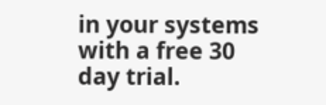in your systems with a free 30 day trial.